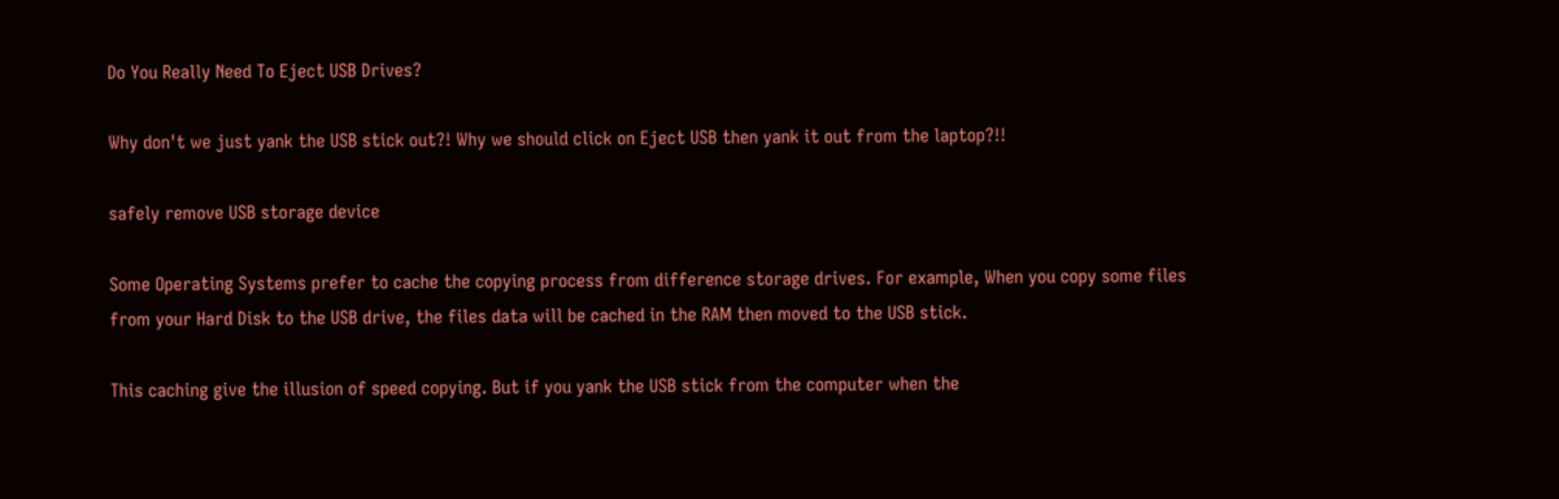Do You Really Need To Eject USB Drives?

Why don't we just yank the USB stick out?! Why we should click on Eject USB then yank it out from the laptop?!!

safely remove USB storage device

Some Operating Systems prefer to cache the copying process from difference storage drives. For example, When you copy some files from your Hard Disk to the USB drive, the files data will be cached in the RAM then moved to the USB stick.

This caching give the illusion of speed copying. But if you yank the USB stick from the computer when the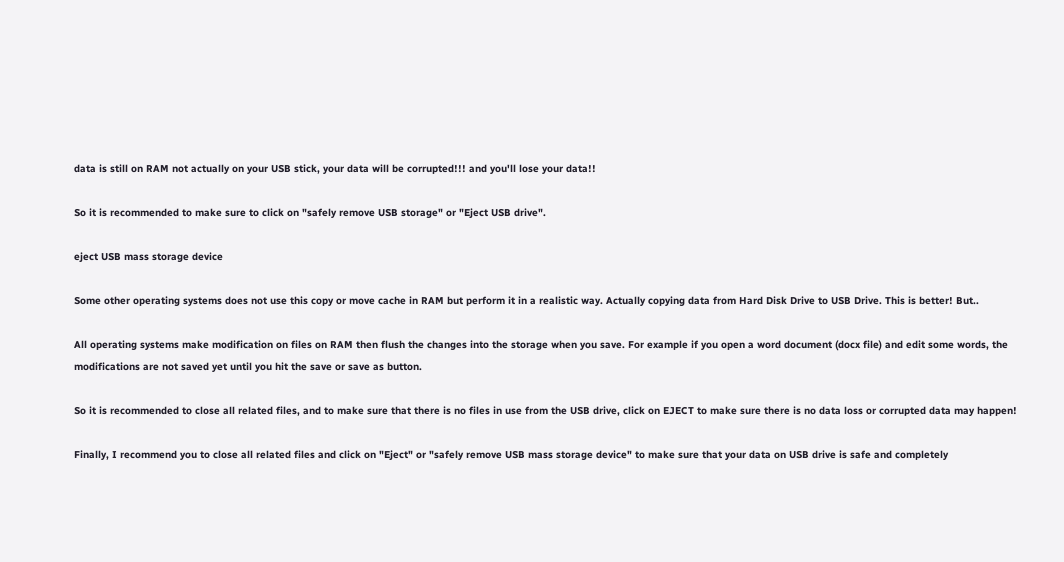data is still on RAM not actually on your USB stick, your data will be corrupted!!! and you'll lose your data!!

So it is recommended to make sure to click on "safely remove USB storage" or "Eject USB drive".

eject USB mass storage device

Some other operating systems does not use this copy or move cache in RAM but perform it in a realistic way. Actually copying data from Hard Disk Drive to USB Drive. This is better! But..

All operating systems make modification on files on RAM then flush the changes into the storage when you save. For example if you open a word document (docx file) and edit some words, the modifications are not saved yet until you hit the save or save as button.

So it is recommended to close all related files, and to make sure that there is no files in use from the USB drive, click on EJECT to make sure there is no data loss or corrupted data may happen!

Finally, I recommend you to close all related files and click on "Eject" or "safely remove USB mass storage device" to make sure that your data on USB drive is safe and completely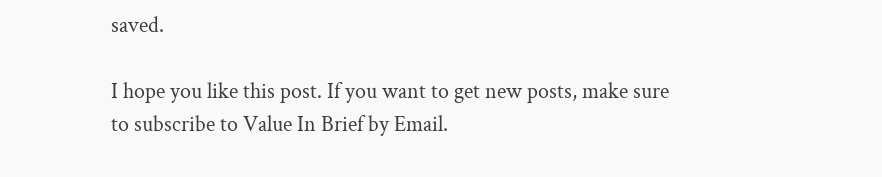saved.

I hope you like this post. If you want to get new posts, make sure to subscribe to Value In Brief by Email.